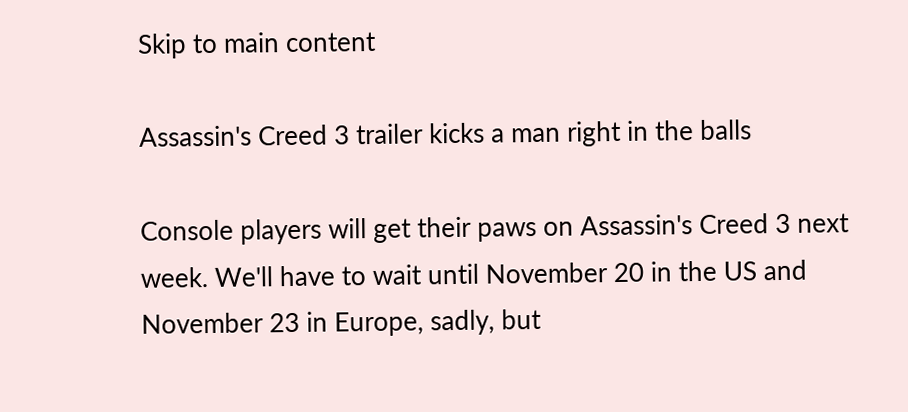Skip to main content

Assassin's Creed 3 trailer kicks a man right in the balls

Console players will get their paws on Assassin's Creed 3 next week. We'll have to wait until November 20 in the US and November 23 in Europe, sadly, but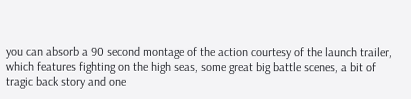you can absorb a 90 second montage of the action courtesy of the launch trailer, which features fighting on the high seas, some great big battle scenes, a bit of tragic back story and one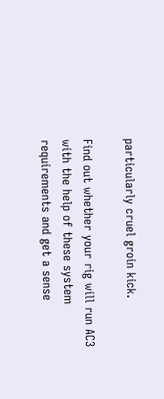particularly cruel groin kick.

Find out whether your rig will run AC3 with the help of these system requirements and get a sense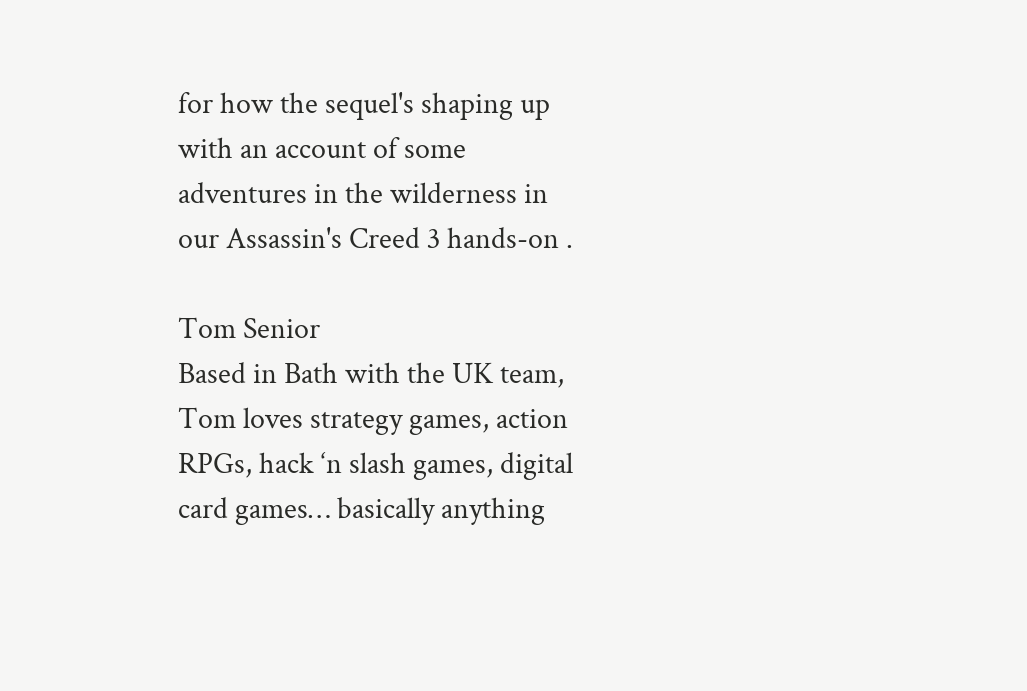for how the sequel's shaping up with an account of some adventures in the wilderness in our Assassin's Creed 3 hands-on .

Tom Senior
Based in Bath with the UK team, Tom loves strategy games, action RPGs, hack ‘n slash games, digital card games… basically anything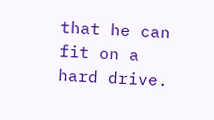that he can fit on a hard drive.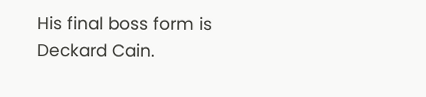His final boss form is Deckard Cain.